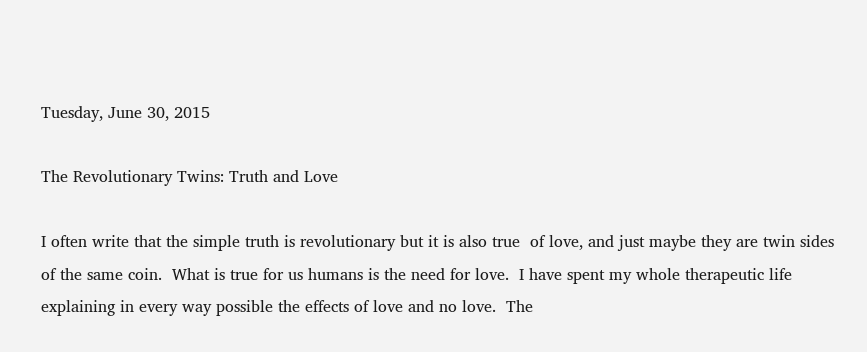Tuesday, June 30, 2015

The Revolutionary Twins: Truth and Love

I often write that the simple truth is revolutionary but it is also true  of love, and just maybe they are twin sides of the same coin.  What is true for us humans is the need for love.  I have spent my whole therapeutic life explaining in every way possible the effects of love and no love.  The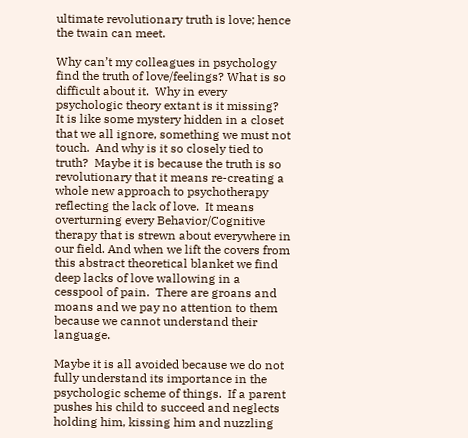ultimate revolutionary truth is love; hence the twain can meet.

Why can’t my colleagues in psychology find the truth of love/feelings? What is so difficult about it.  Why in every psychologic theory extant is it missing?  It is like some mystery hidden in a closet that we all ignore, something we must not touch.  And why is it so closely tied to truth?  Maybe it is because the truth is so revolutionary that it means re-creating a whole new approach to psychotherapy reflecting the lack of love.  It means overturning every Behavior/Cognitive therapy that is strewn about everywhere in our field. And when we lift the covers from this abstract theoretical blanket we find deep lacks of love wallowing in a cesspool of pain.  There are groans and moans and we pay no attention to them because we cannot understand their language.

Maybe it is all avoided because we do not fully understand its importance in the psychologic scheme of things.  If a parent pushes his child to succeed and neglects holding him, kissing him and nuzzling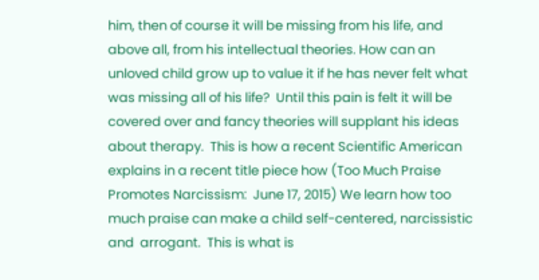him, then of course it will be missing from his life, and above all, from his intellectual theories. How can an unloved child grow up to value it if he has never felt what was missing all of his life?  Until this pain is felt it will be covered over and fancy theories will supplant his ideas about therapy.  This is how a recent Scientific American explains in a recent title piece how (Too Much Praise Promotes Narcissism:  June 17, 2015) We learn how too much praise can make a child self-centered, narcissistic and  arrogant.  This is what is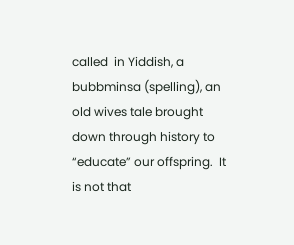called  in Yiddish, a bubbminsa (spelling), an old wives tale brought down through history to “educate” our offspring.  It is not that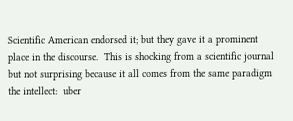Scientific American endorsed it; but they gave it a prominent place in the discourse.  This is shocking from a scientific journal but not surprising because it all comes from the same paradigm the intellect:  uber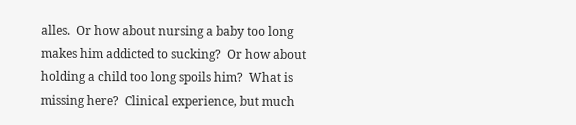alles.  Or how about nursing a baby too long makes him addicted to sucking?  Or how about holding a child too long spoils him?  What is missing here?  Clinical experience, but much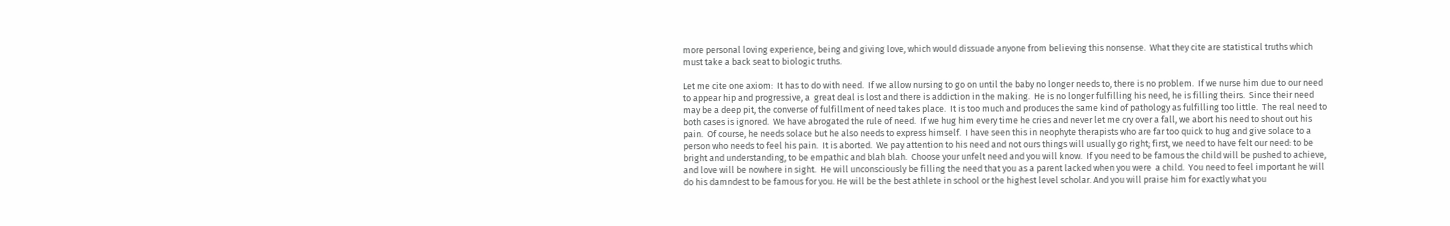more personal loving experience, being and giving love, which would dissuade anyone from believing this nonsense.  What they cite are statistical truths which must take a back seat to biologic truths.

Let me cite one axiom:  It has to do with need.  If we allow nursing to go on until the baby no longer needs to, there is no problem.  If we nurse him due to our need to appear hip and progressive, a  great deal is lost and there is addiction in the making.  He is no longer fulfilling his need, he is filling theirs.  Since their need may be a deep pit, the converse of fulfillment of need takes place.  It is too much and produces the same kind of pathology as fulfilling too little.  The real need to both cases is ignored.  We have abrogated the rule of need.  If we hug him every time he cries and never let me cry over a fall, we abort his need to shout out his pain.  Of course, he needs solace but he also needs to express himself.  I have seen this in neophyte therapists who are far too quick to hug and give solace to a person who needs to feel his pain.  It is aborted.  We pay attention to his need and not ours things will usually go right; first, we need to have felt our need: to be bright and understanding, to be empathic and blah blah.  Choose your unfelt need and you will know.  If you need to be famous the child will be pushed to achieve, and love will be nowhere in sight.  He will unconsciously be filling the need that you as a parent lacked when you were  a child.  You need to feel important he will do his damndest to be famous for you. He will be the best athlete in school or the highest level scholar. And you will praise him for exactly what you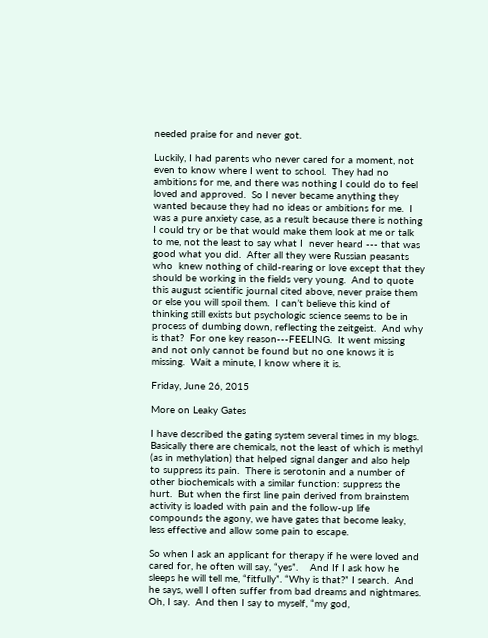needed praise for and never got.

Luckily, I had parents who never cared for a moment, not even to know where I went to school.  They had no ambitions for me, and there was nothing I could do to feel loved and approved.  So I never became anything they wanted because they had no ideas or ambitions for me.  I was a pure anxiety case, as a result because there is nothing I could try or be that would make them look at me or talk to me, not the least to say what I  never heard --- that was good what you did.  After all they were Russian peasants who  knew nothing of child-rearing or love except that they should be working in the fields very young.  And to quote this august scientific journal cited above, never praise them or else you will spoil them.  I can’t believe this kind of thinking still exists but psychologic science seems to be in process of dumbing down, reflecting the zeitgeist.  And why is that?  For one key reason---FEELING.  It went missing and not only cannot be found but no one knows it is missing.  Wait a minute, I know where it is.

Friday, June 26, 2015

More on Leaky Gates

I have described the gating system several times in my blogs. Basically there are chemicals, not the least of which is methyl (as in methylation) that helped signal danger and also help to suppress its pain.  There is serotonin and a number of other biochemicals with a similar function: suppress the hurt.  But when the first line pain derived from brainstem activity is loaded with pain and the follow-up life compounds the agony, we have gates that become leaky, less effective and allow some pain to escape.

So when I ask an applicant for therapy if he were loved and cared for, he often will say, “yes”.    And If I ask how he sleeps he will tell me, “fitfully”. “Why is that?” I search.  And he says, well I often suffer from bad dreams and nightmares.  Oh, I say.  And then I say to myself, “my god,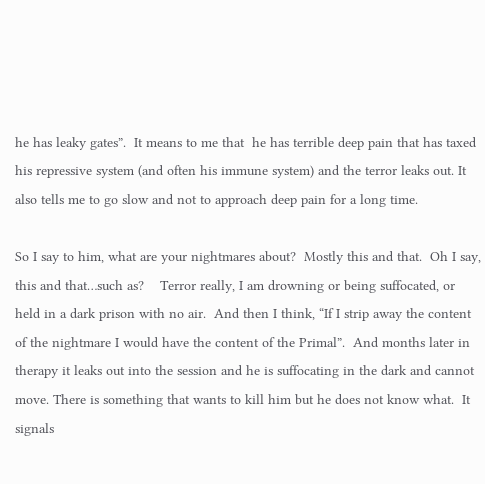he has leaky gates”.  It means to me that  he has terrible deep pain that has taxed his repressive system (and often his immune system) and the terror leaks out. It also tells me to go slow and not to approach deep pain for a long time.

So I say to him, what are your nightmares about?  Mostly this and that.  Oh I say, this and that…such as?    Terror really, I am drowning or being suffocated, or held in a dark prison with no air.  And then I think, “If I strip away the content of the nightmare I would have the content of the Primal”.  And months later in therapy it leaks out into the session and he is suffocating in the dark and cannot move. There is something that wants to kill him but he does not know what.  It signals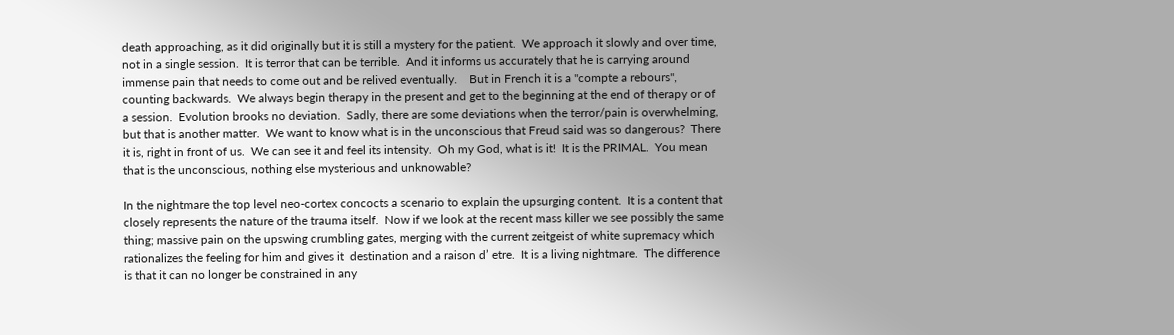death approaching, as it did originally but it is still a mystery for the patient.  We approach it slowly and over time, not in a single session.  It is terror that can be terrible.  And it informs us accurately that he is carrying around immense pain that needs to come out and be relived eventually.    But in French it is a "compte a rebours", counting backwards.  We always begin therapy in the present and get to the beginning at the end of therapy or of a session.  Evolution brooks no deviation.  Sadly, there are some deviations when the terror/pain is overwhelming, but that is another matter.  We want to know what is in the unconscious that Freud said was so dangerous?  There it is, right in front of us.  We can see it and feel its intensity.  Oh my God, what is it!  It is the PRIMAL.  You mean that is the unconscious, nothing else mysterious and unknowable?

In the nightmare the top level neo-cortex concocts a scenario to explain the upsurging content.  It is a content that closely represents the nature of the trauma itself.  Now if we look at the recent mass killer we see possibly the same thing; massive pain on the upswing crumbling gates, merging with the current zeitgeist of white supremacy which rationalizes the feeling for him and gives it  destination and a raison d’ etre.  It is a living nightmare.  The difference is that it can no longer be constrained in any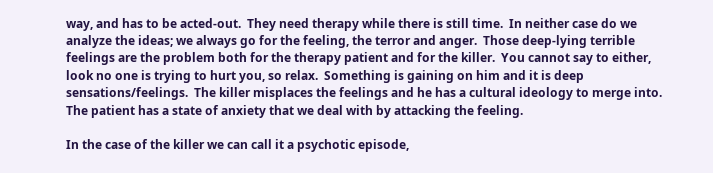way, and has to be acted-out.  They need therapy while there is still time.  In neither case do we analyze the ideas; we always go for the feeling, the terror and anger.  Those deep-lying terrible feelings are the problem both for the therapy patient and for the killer.  You cannot say to either, look no one is trying to hurt you, so relax.  Something is gaining on him and it is deep sensations/feelings.  The killer misplaces the feelings and he has a cultural ideology to merge into.  The patient has a state of anxiety that we deal with by attacking the feeling.

In the case of the killer we can call it a psychotic episode,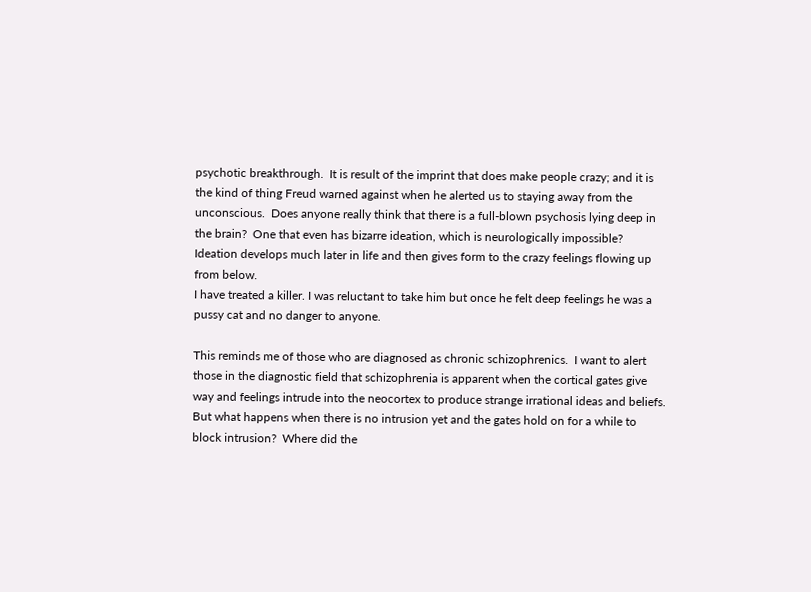psychotic breakthrough.  It is result of the imprint that does make people crazy; and it is the kind of thing Freud warned against when he alerted us to staying away from the unconscious.  Does anyone really think that there is a full-blown psychosis lying deep in the brain?  One that even has bizarre ideation, which is neurologically impossible?  Ideation develops much later in life and then gives form to the crazy feelings flowing up from below.
I have treated a killer. I was reluctant to take him but once he felt deep feelings he was a pussy cat and no danger to anyone.

This reminds me of those who are diagnosed as chronic schizophrenics.  I want to alert those in the diagnostic field that schizophrenia is apparent when the cortical gates give way and feelings intrude into the neocortex to produce strange irrational ideas and beliefs.  But what happens when there is no intrusion yet and the gates hold on for a while to block intrusion?  Where did the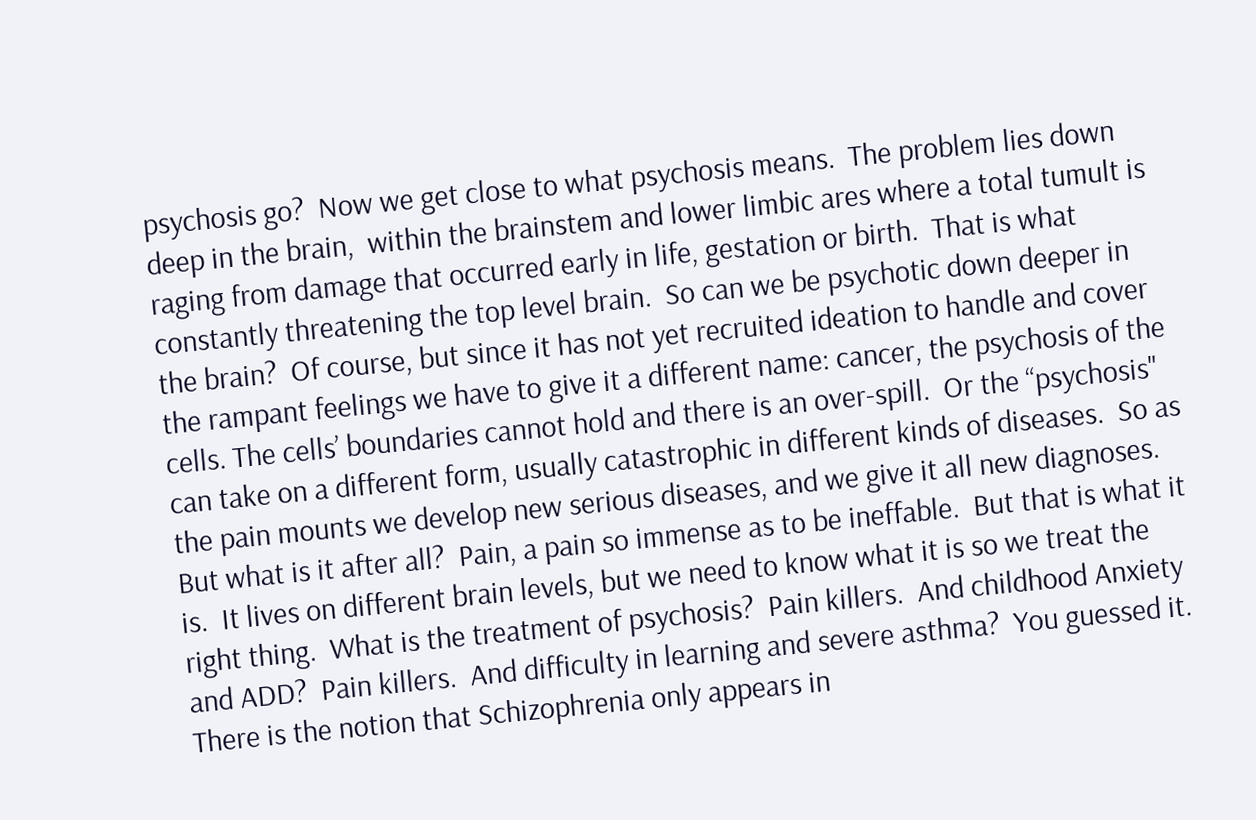psychosis go?  Now we get close to what psychosis means.  The problem lies down deep in the brain,  within the brainstem and lower limbic ares where a total tumult is raging from damage that occurred early in life, gestation or birth.  That is what constantly threatening the top level brain.  So can we be psychotic down deeper in the brain?  Of course, but since it has not yet recruited ideation to handle and cover the rampant feelings we have to give it a different name: cancer, the psychosis of the cells. The cells’ boundaries cannot hold and there is an over-spill.  Or the “psychosis"  can take on a different form, usually catastrophic in different kinds of diseases.  So as the pain mounts we develop new serious diseases, and we give it all new diagnoses.  But what is it after all?  Pain, a pain so immense as to be ineffable.  But that is what it is.  It lives on different brain levels, but we need to know what it is so we treat the right thing.  What is the treatment of psychosis?  Pain killers.  And childhood Anxiety and ADD?  Pain killers.  And difficulty in learning and severe asthma?  You guessed it.  There is the notion that Schizophrenia only appears in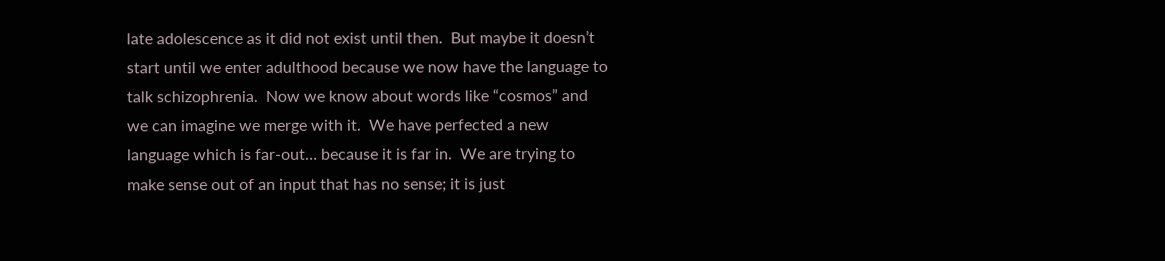late adolescence as it did not exist until then.  But maybe it doesn’t start until we enter adulthood because we now have the language to talk schizophrenia.  Now we know about words like “cosmos” and we can imagine we merge with it.  We have perfected a new language which is far-out… because it is far in.  We are trying to make sense out of an input that has no sense; it is just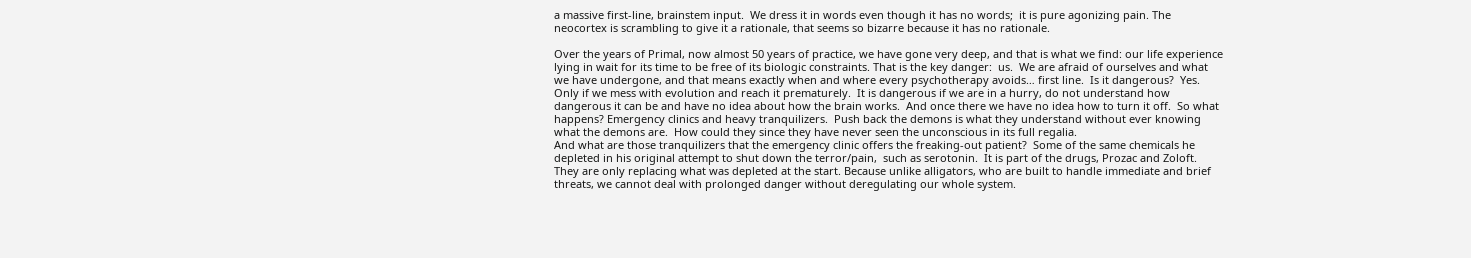a massive first-line, brainstem input.  We dress it in words even though it has no words;  it is pure agonizing pain. The neocortex is scrambling to give it a rationale, that seems so bizarre because it has no rationale.

Over the years of Primal, now almost 50 years of practice, we have gone very deep, and that is what we find: our life experience lying in wait for its time to be free of its biologic constraints. That is the key danger:  us.  We are afraid of ourselves and what we have undergone, and that means exactly when and where every psychotherapy avoids… first line.  Is it dangerous?  Yes.  Only if we mess with evolution and reach it prematurely.  It is dangerous if we are in a hurry, do not understand how dangerous it can be and have no idea about how the brain works.  And once there we have no idea how to turn it off.  So what happens? Emergency clinics and heavy tranquilizers.  Push back the demons is what they understand without ever knowing what the demons are.  How could they since they have never seen the unconscious in its full regalia.
And what are those tranquilizers that the emergency clinic offers the freaking-out patient?  Some of the same chemicals he depleted in his original attempt to shut down the terror/pain,  such as serotonin.  It is part of the drugs, Prozac and Zoloft.  They are only replacing what was depleted at the start. Because unlike alligators, who are built to handle immediate and brief threats, we cannot deal with prolonged danger without deregulating our whole system.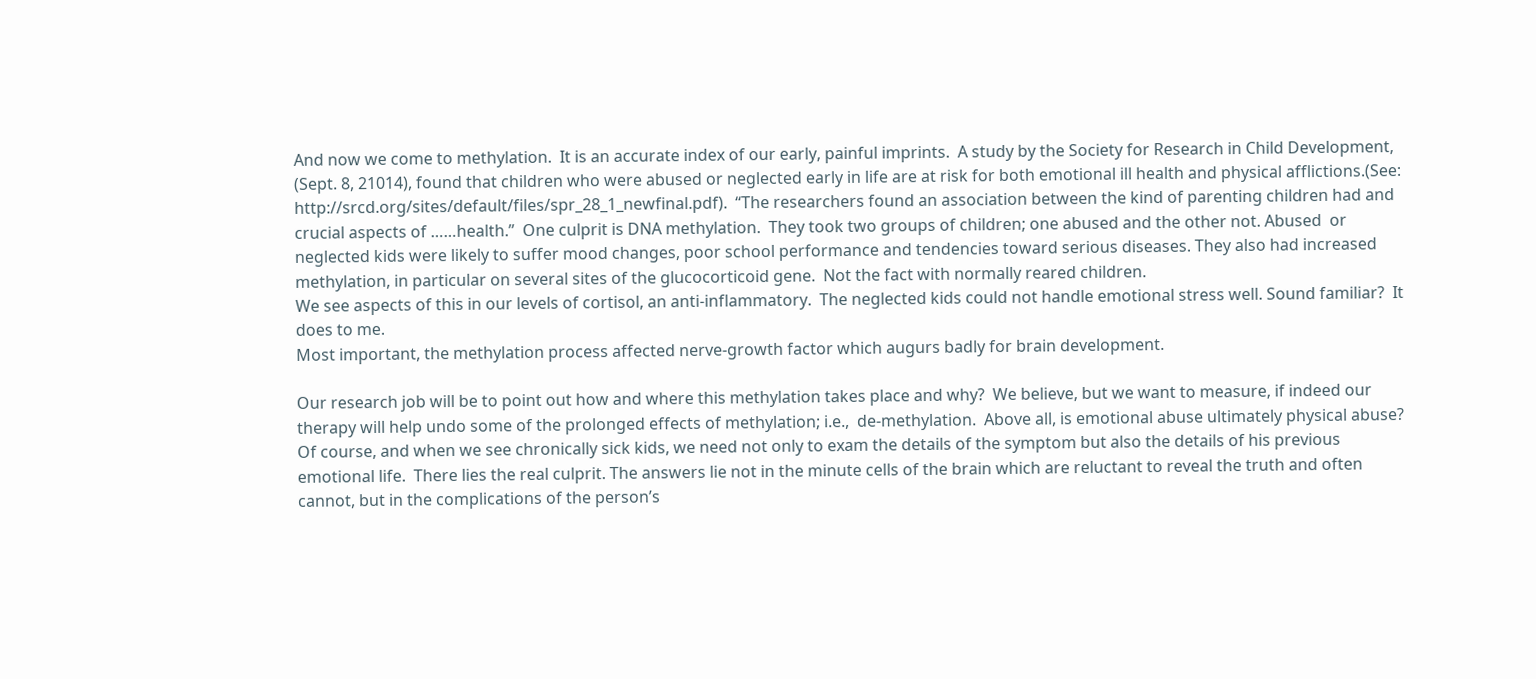And now we come to methylation.  It is an accurate index of our early, painful imprints.  A study by the Society for Research in Child Development, (Sept. 8, 21014), found that children who were abused or neglected early in life are at risk for both emotional ill health and physical afflictions.(See: http://srcd.org/sites/default/files/spr_28_1_newfinal.pdf).  “The researchers found an association between the kind of parenting children had and crucial aspects of ……health.”  One culprit is DNA methylation.  They took two groups of children; one abused and the other not. Abused  or neglected kids were likely to suffer mood changes, poor school performance and tendencies toward serious diseases. They also had increased methylation, in particular on several sites of the glucocorticoid gene.  Not the fact with normally reared children.
We see aspects of this in our levels of cortisol, an anti-inflammatory.  The neglected kids could not handle emotional stress well. Sound familiar?  It does to me.
Most important, the methylation process affected nerve-growth factor which augurs badly for brain development.

Our research job will be to point out how and where this methylation takes place and why?  We believe, but we want to measure, if indeed our therapy will help undo some of the prolonged effects of methylation; i.e.,  de-methylation.  Above all, is emotional abuse ultimately physical abuse?  Of course, and when we see chronically sick kids, we need not only to exam the details of the symptom but also the details of his previous emotional life.  There lies the real culprit. The answers lie not in the minute cells of the brain which are reluctant to reveal the truth and often cannot, but in the complications of the person’s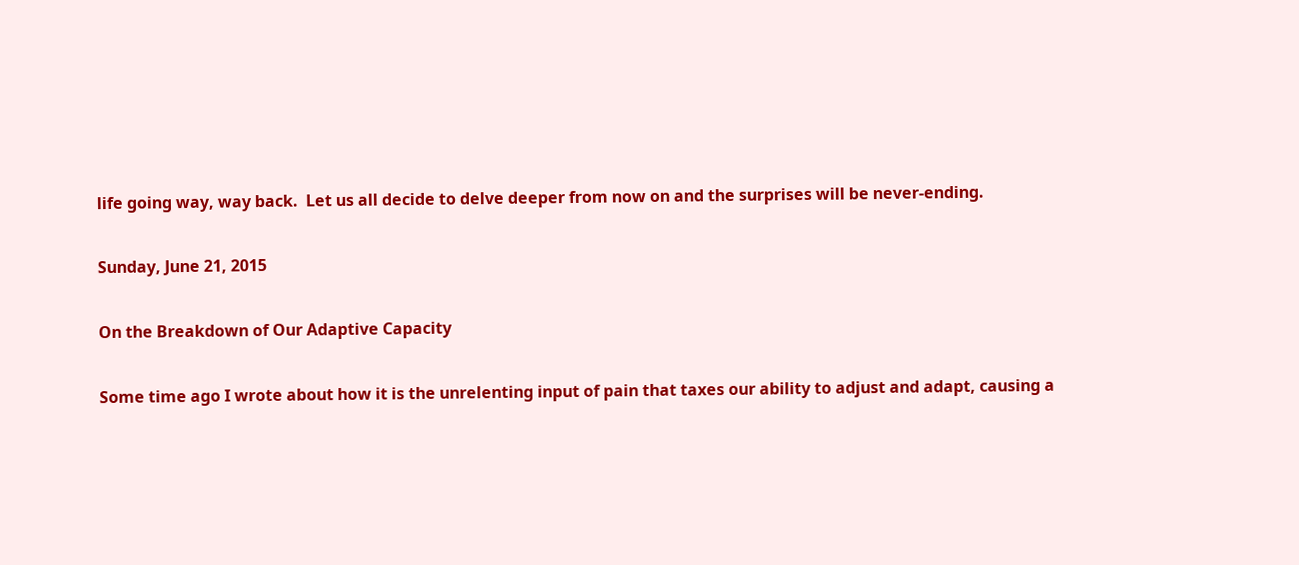life going way, way back.  Let us all decide to delve deeper from now on and the surprises will be never-ending.

Sunday, June 21, 2015

On the Breakdown of Our Adaptive Capacity

Some time ago I wrote about how it is the unrelenting input of pain that taxes our ability to adjust and adapt, causing a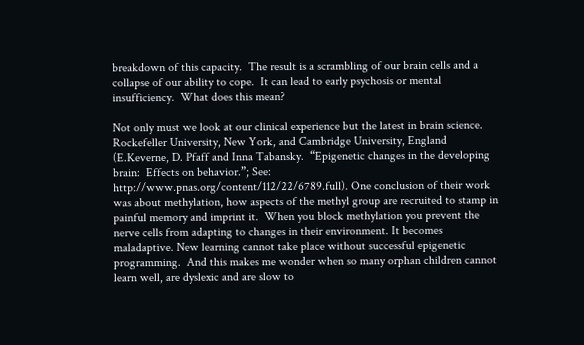breakdown of this capacity.  The result is a scrambling of our brain cells and a collapse of our ability to cope.  It can lead to early psychosis or mental insufficiency.  What does this mean?

Not only must we look at our clinical experience but the latest in brain science.  Rockefeller University, New York, and Cambridge University, England (E.Keverne, D. Pfaff and Inna Tabansky.  “Epigenetic changes in the developing brain:  Effects on behavior.”; See: http://www.pnas.org/content/112/22/6789.full). One conclusion of their work was about methylation, how aspects of the methyl group are recruited to stamp in painful memory and imprint it.  When you block methylation you prevent the nerve cells from adapting to changes in their environment. It becomes maladaptive. New learning cannot take place without successful epigenetic programming.  And this makes me wonder when so many orphan children cannot learn well, are dyslexic and are slow to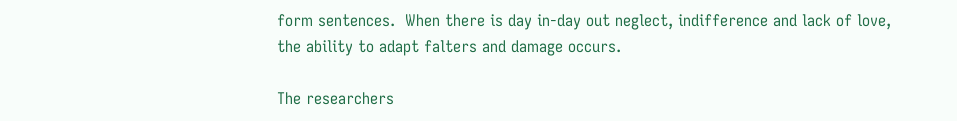form sentences.  When there is day in-day out neglect, indifference and lack of love, the ability to adapt falters and damage occurs.

The researchers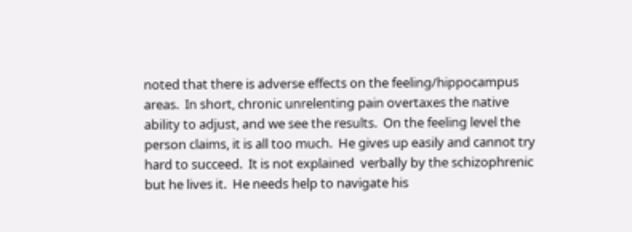noted that there is adverse effects on the feeling/hippocampus areas.  In short, chronic unrelenting pain overtaxes the native ability to adjust, and we see the results.  On the feeling level the person claims, it is all too much.  He gives up easily and cannot try hard to succeed.  It is not explained  verbally by the schizophrenic but he lives it.  He needs help to navigate his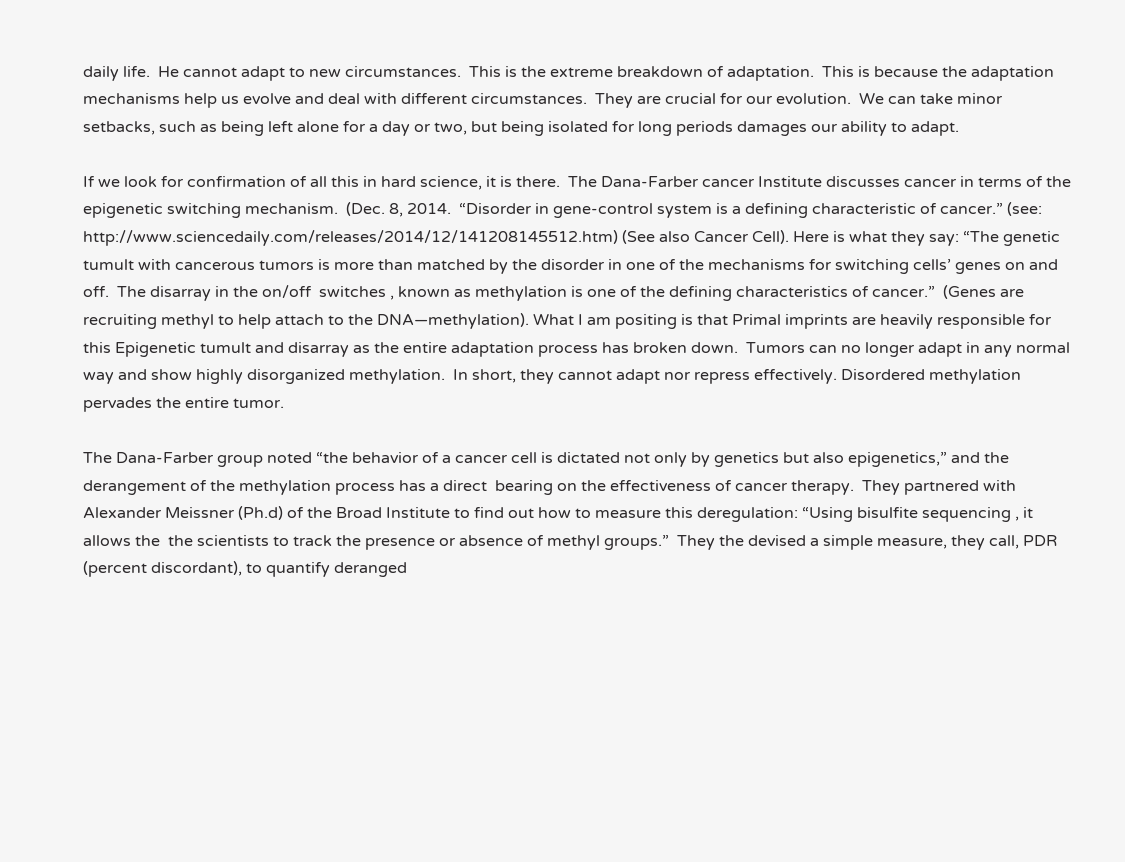daily life.  He cannot adapt to new circumstances.  This is the extreme breakdown of adaptation.  This is because the adaptation mechanisms help us evolve and deal with different circumstances.  They are crucial for our evolution.  We can take minor setbacks, such as being left alone for a day or two, but being isolated for long periods damages our ability to adapt.

If we look for confirmation of all this in hard science, it is there.  The Dana-Farber cancer Institute discusses cancer in terms of the epigenetic switching mechanism.  (Dec. 8, 2014.  “Disorder in gene-control system is a defining characteristic of cancer.” (see: http://www.sciencedaily.com/releases/2014/12/141208145512.htm) (See also Cancer Cell). Here is what they say: “The genetic tumult with cancerous tumors is more than matched by the disorder in one of the mechanisms for switching cells’ genes on and off.  The disarray in the on/off  switches , known as methylation is one of the defining characteristics of cancer.”  (Genes are recruiting methyl to help attach to the DNA—methylation). What I am positing is that Primal imprints are heavily responsible for this Epigenetic tumult and disarray as the entire adaptation process has broken down.  Tumors can no longer adapt in any normal way and show highly disorganized methylation.  In short, they cannot adapt nor repress effectively. Disordered methylation pervades the entire tumor.

The Dana-Farber group noted “the behavior of a cancer cell is dictated not only by genetics but also epigenetics,” and the derangement of the methylation process has a direct  bearing on the effectiveness of cancer therapy.  They partnered with Alexander Meissner (Ph.d) of the Broad Institute to find out how to measure this deregulation: “Using bisulfite sequencing , it allows the  the scientists to track the presence or absence of methyl groups.”  They the devised a simple measure, they call, PDR (percent discordant), to quantify deranged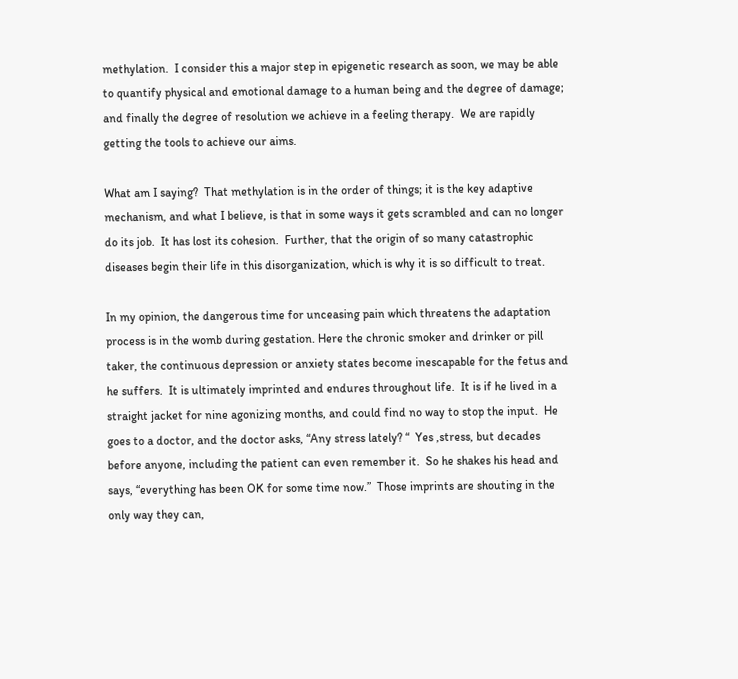methylation.  I consider this a major step in epigenetic research as soon, we may be able to quantify physical and emotional damage to a human being and the degree of damage;  and finally the degree of resolution we achieve in a feeling therapy.  We are rapidly getting the tools to achieve our aims.

What am I saying?  That methylation is in the order of things; it is the key adaptive mechanism, and what I believe, is that in some ways it gets scrambled and can no longer do its job.  It has lost its cohesion.  Further, that the origin of so many catastrophic diseases begin their life in this disorganization, which is why it is so difficult to treat.

In my opinion, the dangerous time for unceasing pain which threatens the adaptation process is in the womb during gestation. Here the chronic smoker and drinker or pill taker, the continuous depression or anxiety states become inescapable for the fetus and he suffers.  It is ultimately imprinted and endures throughout life.  It is if he lived in a straight jacket for nine agonizing months, and could find no way to stop the input.  He goes to a doctor, and the doctor asks, “Any stress lately? “  Yes ,stress, but decades before anyone, including the patient can even remember it.  So he shakes his head and says, “everything has been OK for some time now.”  Those imprints are shouting in the only way they can,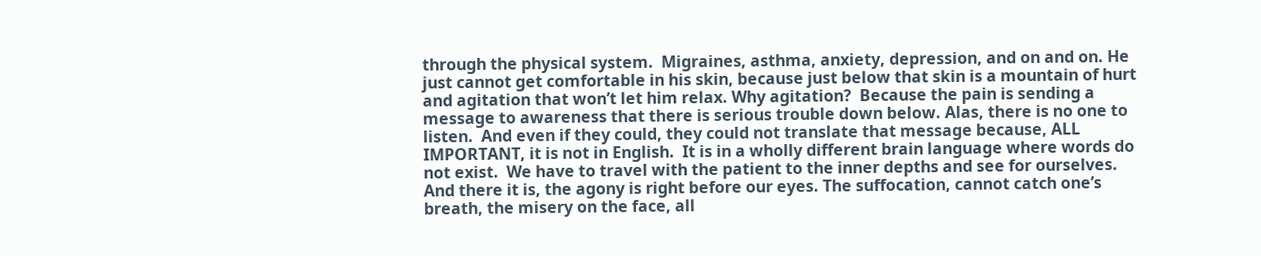through the physical system.  Migraines, asthma, anxiety, depression, and on and on. He just cannot get comfortable in his skin, because just below that skin is a mountain of hurt and agitation that won’t let him relax. Why agitation?  Because the pain is sending a message to awareness that there is serious trouble down below. Alas, there is no one to listen.  And even if they could, they could not translate that message because, ALL IMPORTANT, it is not in English.  It is in a wholly different brain language where words do not exist.  We have to travel with the patient to the inner depths and see for ourselves. And there it is, the agony is right before our eyes. The suffocation, cannot catch one’s breath, the misery on the face, all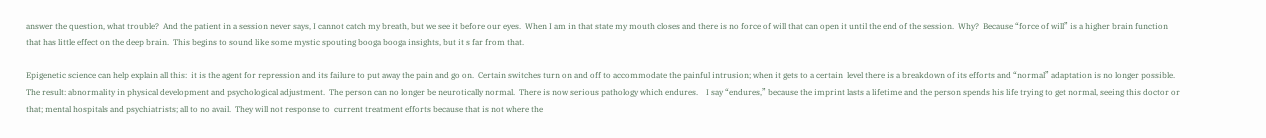answer the question, what trouble?  And the patient in a session never says, I cannot catch my breath, but we see it before our eyes.  When I am in that state my mouth closes and there is no force of will that can open it until the end of the session.  Why?  Because “force of will” is a higher brain function that has little effect on the deep brain.  This begins to sound like some mystic spouting booga booga insights, but it s far from that.

Epigenetic science can help explain all this:  it is the agent for repression and its failure to put away the pain and go on.  Certain switches turn on and off to accommodate the painful intrusion; when it gets to a certain  level there is a breakdown of its efforts and “normal” adaptation is no longer possible.  The result: abnormality in physical development and psychological adjustment.  The person can no longer be neurotically normal.  There is now serious pathology which endures.    I say “endures,” because the imprint lasts a lifetime and the person spends his life trying to get normal, seeing this doctor or that; mental hospitals and psychiatrists; all to no avail.  They will not response to  current treatment efforts because that is not where the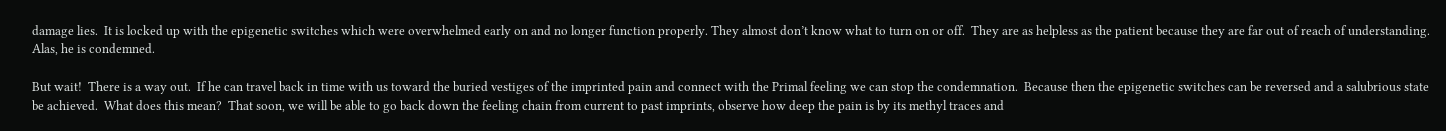damage lies.  It is locked up with the epigenetic switches which were overwhelmed early on and no longer function properly. They almost don’t know what to turn on or off.  They are as helpless as the patient because they are far out of reach of understanding.  Alas, he is condemned.

But wait!  There is a way out.  If he can travel back in time with us toward the buried vestiges of the imprinted pain and connect with the Primal feeling we can stop the condemnation.  Because then the epigenetic switches can be reversed and a salubrious state be achieved.  What does this mean?  That soon, we will be able to go back down the feeling chain from current to past imprints, observe how deep the pain is by its methyl traces and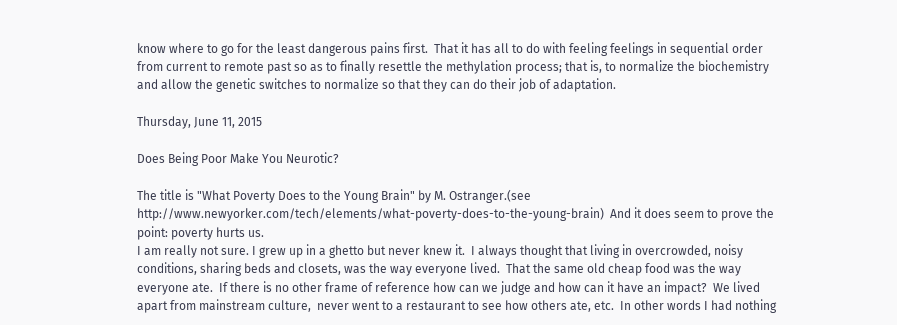know where to go for the least dangerous pains first.  That it has all to do with feeling feelings in sequential order from current to remote past so as to finally resettle the methylation process; that is, to normalize the biochemistry and allow the genetic switches to normalize so that they can do their job of adaptation.

Thursday, June 11, 2015

Does Being Poor Make You Neurotic?

The title is "What Poverty Does to the Young Brain" by M. Ostranger.(see http://www.newyorker.com/tech/elements/what-poverty-does-to-the-young-brain)  And it does seem to prove the point: poverty hurts us.
I am really not sure. I grew up in a ghetto but never knew it.  I always thought that living in overcrowded, noisy conditions, sharing beds and closets, was the way everyone lived.  That the same old cheap food was the way everyone ate.  If there is no other frame of reference how can we judge and how can it have an impact?  We lived apart from mainstream culture,  never went to a restaurant to see how others ate, etc.  In other words I had nothing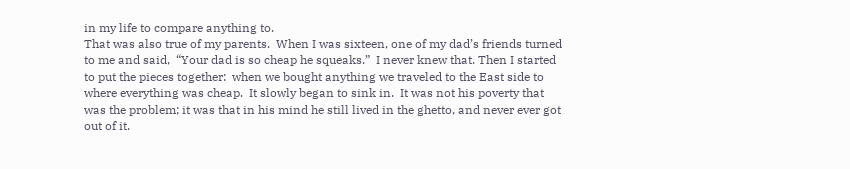in my life to compare anything to.
That was also true of my parents.  When I was sixteen, one of my dad’s friends turned to me and said,  “Your dad is so cheap he squeaks.”  I never knew that. Then I started to put the pieces together:  when we bought anything we traveled to the East side to where everything was cheap.  It slowly began to sink in.  It was not his poverty that was the problem; it was that in his mind he still lived in the ghetto, and never ever got out of it.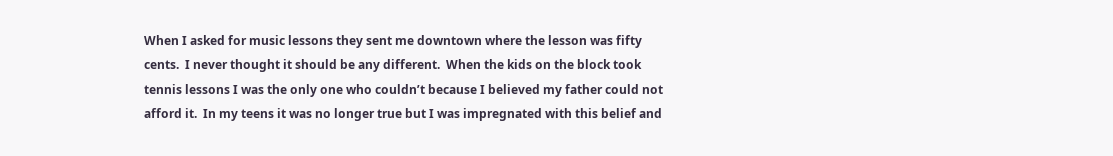When I asked for music lessons they sent me downtown where the lesson was fifty cents.  I never thought it should be any different.  When the kids on the block took tennis lessons I was the only one who couldn’t because I believed my father could not afford it.  In my teens it was no longer true but I was impregnated with this belief and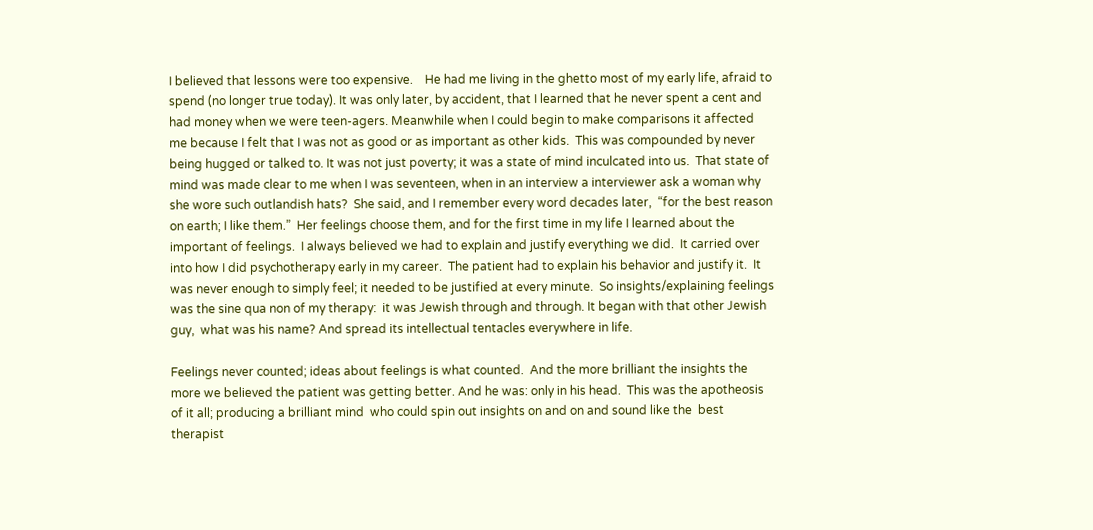I believed that lessons were too expensive.    He had me living in the ghetto most of my early life, afraid to spend (no longer true today). It was only later, by accident, that I learned that he never spent a cent and had money when we were teen-agers. Meanwhile when I could begin to make comparisons it affected me because I felt that I was not as good or as important as other kids.  This was compounded by never being hugged or talked to. It was not just poverty; it was a state of mind inculcated into us.  That state of mind was made clear to me when I was seventeen, when in an interview a interviewer ask a woman why she wore such outlandish hats?  She said, and I remember every word decades later,  “for the best reason on earth; I like them.”  Her feelings choose them, and for the first time in my life I learned about the important of feelings.  I always believed we had to explain and justify everything we did.  It carried over into how I did psychotherapy early in my career.  The patient had to explain his behavior and justify it.  It was never enough to simply feel; it needed to be justified at every minute.  So insights/explaining feelings was the sine qua non of my therapy:  it was Jewish through and through. It began with that other Jewish guy,  what was his name? And spread its intellectual tentacles everywhere in life.

Feelings never counted; ideas about feelings is what counted.  And the more brilliant the insights the more we believed the patient was getting better. And he was: only in his head.  This was the apotheosis of it all; producing a brilliant mind  who could spin out insights on and on and sound like the  best therapist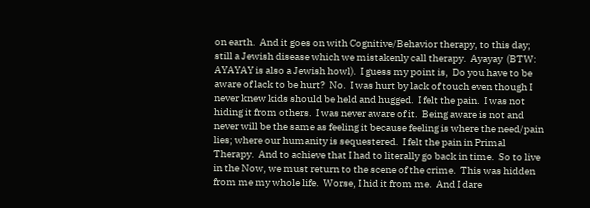on earth.  And it goes on with Cognitive/Behavior therapy, to this day; still a Jewish disease which we mistakenly call therapy.  Ayayay  (BTW: AYAYAY is also a Jewish howl).  I guess my point is,  Do you have to be aware of lack to be hurt?  No.  I was hurt by lack of touch even though I never knew kids should be held and hugged.  I felt the pain.  I was not hiding it from others.  I was never aware of it.  Being aware is not and never will be the same as feeling it because feeling is where the need/pain lies; where our humanity is sequestered.  I felt the pain in Primal Therapy.  And to achieve that I had to literally go back in time.  So to live in the Now, we must return to the scene of the crime.  This was hidden from me my whole life.  Worse, I hid it from me.  And I dare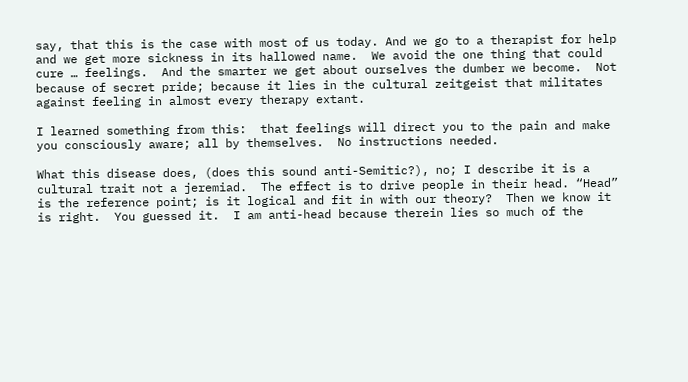say, that this is the case with most of us today. And we go to a therapist for help and we get more sickness in its hallowed name.  We avoid the one thing that could cure … feelings.  And the smarter we get about ourselves the dumber we become.  Not because of secret pride; because it lies in the cultural zeitgeist that militates against feeling in almost every therapy extant.

I learned something from this:  that feelings will direct you to the pain and make you consciously aware; all by themselves.  No instructions needed.

What this disease does, (does this sound anti-Semitic?), no; I describe it is a cultural trait not a jeremiad.  The effect is to drive people in their head. “Head” is the reference point; is it logical and fit in with our theory?  Then we know it is right.  You guessed it.  I am anti-head because therein lies so much of the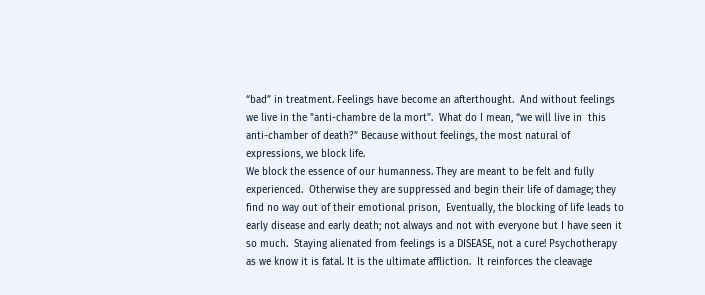“bad” in treatment. Feelings have become an afterthought.  And without feelings we live in the "anti-chambre de la mort".  What do I mean, “we will live in  this anti-chamber of death?” Because without feelings, the most natural of expressions, we block life.
We block the essence of our humanness. They are meant to be felt and fully experienced.  Otherwise they are suppressed and begin their life of damage; they find no way out of their emotional prison,  Eventually, the blocking of life leads to early disease and early death; not always and not with everyone but I have seen it so much.  Staying alienated from feelings is a DISEASE, not a cure! Psychotherapy as we know it is fatal. It is the ultimate affliction.  It reinforces the cleavage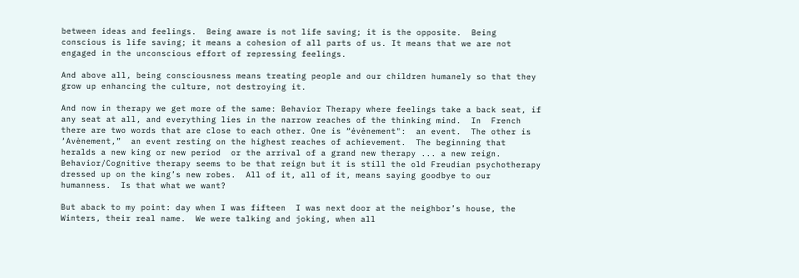between ideas and feelings.  Being aware is not life saving; it is the opposite.  Being conscious is life saving; it means a cohesion of all parts of us. It means that we are not engaged in the unconscious effort of repressing feelings.

And above all, being consciousness means treating people and our children humanely so that they grow up enhancing the culture, not destroying it.

And now in therapy we get more of the same: Behavior Therapy where feelings take a back seat, if any seat at all, and everything lies in the narrow reaches of the thinking mind.  In  French there are two words that are close to each other. One is “évènement":  an event.  The other is ‘Avènement,”  an event resting on the highest reaches of achievement.  The beginning that heralds a new king or new period  or the arrival of a grand new therapy ... a new reign.  Behavior/Cognitive therapy seems to be that reign but it is still the old Freudian psychotherapy dressed up on the king’s new robes.  All of it, all of it, means saying goodbye to our humanness.  Is that what we want?

But aback to my point: day when I was fifteen  I was next door at the neighbor’s house, the Winters, their real name.  We were talking and joking, when all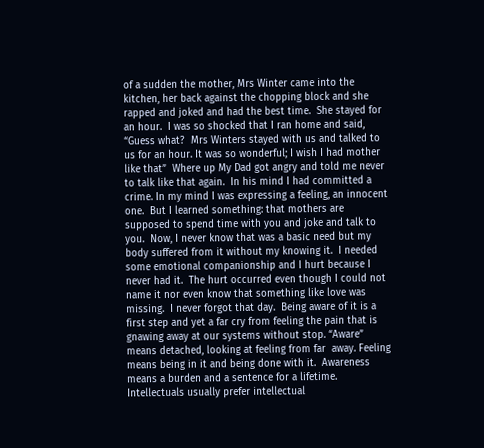of a sudden the mother, Mrs Winter came into the kitchen, her back against the chopping block and she rapped and joked and had the best time.  She stayed for an hour.  I was so shocked that I ran home and said, “Guess what?  Mrs Winters stayed with us and talked to us for an hour. It was so wonderful; I wish I had mother like that”  Where up My Dad got angry and told me never to talk like that again.  In his mind I had committed a crime. In my mind I was expressing a feeling, an innocent one.  But I learned something: that mothers are supposed to spend time with you and joke and talk to you.  Now, I never know that was a basic need but my body suffered from it without my knowing it.  I needed some emotional companionship and I hurt because I never had it.  The hurt occurred even though I could not name it nor even know that something like love was missing.  I never forgot that day.  Being aware of it is a first step and yet a far cry from feeling the pain that is gnawing away at our systems without stop. “Aware” means detached, looking at feeling from far  away. Feeling means being in it and being done with it.  Awareness means a burden and a sentence for a lifetime.  Intellectuals usually prefer intellectual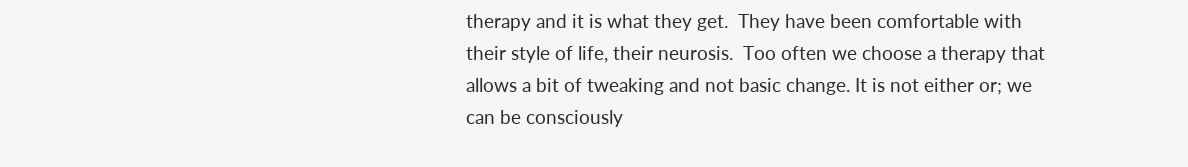therapy and it is what they get.  They have been comfortable with their style of life, their neurosis.  Too often we choose a therapy that allows a bit of tweaking and not basic change. It is not either or; we can be consciously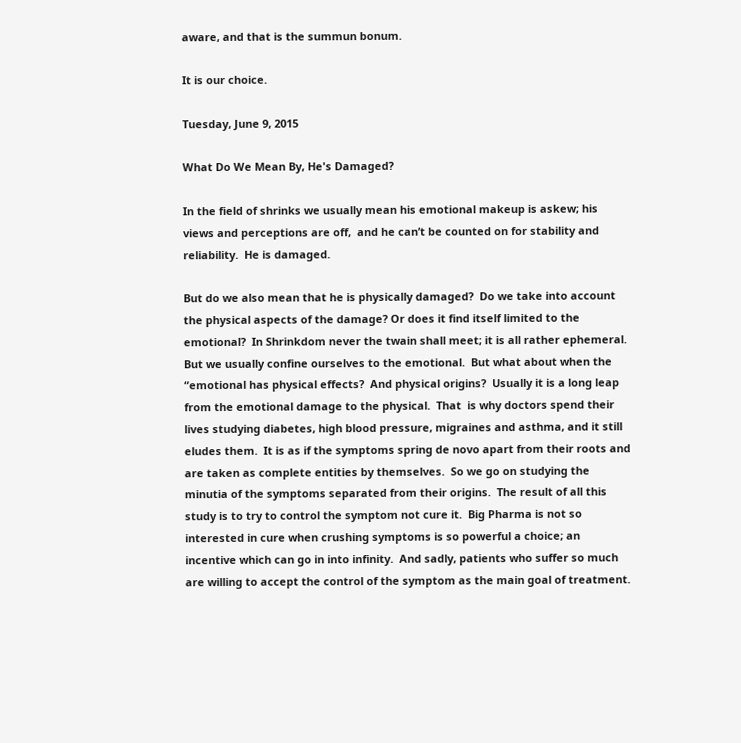aware, and that is the summun bonum.

It is our choice.

Tuesday, June 9, 2015

What Do We Mean By, He's Damaged?

In the field of shrinks we usually mean his emotional makeup is askew; his views and perceptions are off,  and he can’t be counted on for stability and reliability.  He is damaged.

But do we also mean that he is physically damaged?  Do we take into account the physical aspects of the damage? Or does it find itself limited to the emotional?  In Shrinkdom never the twain shall meet; it is all rather ephemeral.  But we usually confine ourselves to the emotional.  But what about when the “emotional has physical effects?  And physical origins?  Usually it is a long leap from the emotional damage to the physical.  That  is why doctors spend their lives studying diabetes, high blood pressure, migraines and asthma, and it still eludes them.  It is as if the symptoms spring de novo apart from their roots and are taken as complete entities by themselves.  So we go on studying the minutia of the symptoms separated from their origins.  The result of all this study is to try to control the symptom not cure it.  Big Pharma is not so interested in cure when crushing symptoms is so powerful a choice; an incentive which can go in into infinity.  And sadly, patients who suffer so much are willing to accept the control of the symptom as the main goal of treatment.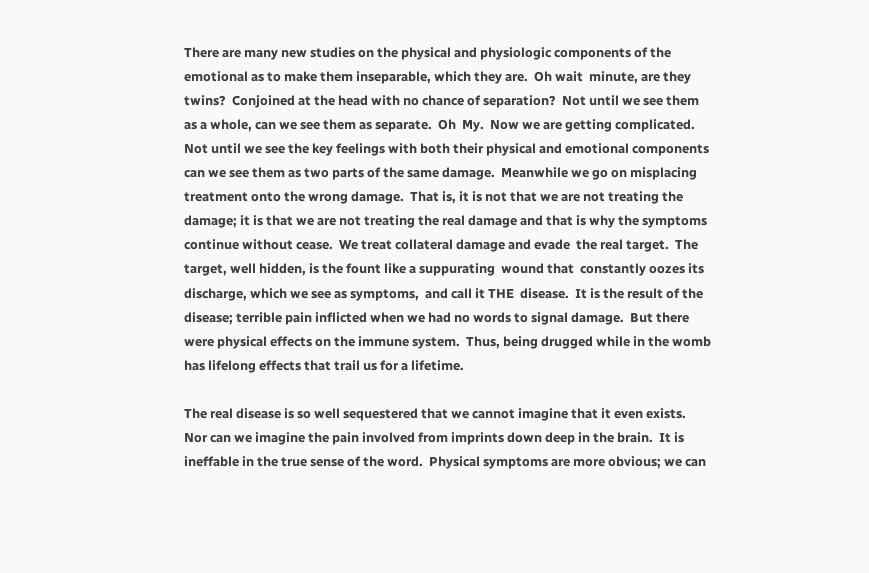There are many new studies on the physical and physiologic components of the emotional as to make them inseparable, which they are.  Oh wait  minute, are they twins?  Conjoined at the head with no chance of separation?  Not until we see them as a whole, can we see them as separate.  Oh  My.  Now we are getting complicated.  Not until we see the key feelings with both their physical and emotional components can we see them as two parts of the same damage.  Meanwhile we go on misplacing treatment onto the wrong damage.  That is, it is not that we are not treating the damage; it is that we are not treating the real damage and that is why the symptoms continue without cease.  We treat collateral damage and evade  the real target.  The target, well hidden, is the fount like a suppurating  wound that  constantly oozes its discharge, which we see as symptoms,  and call it THE  disease.  It is the result of the disease; terrible pain inflicted when we had no words to signal damage.  But there were physical effects on the immune system.  Thus, being drugged while in the womb has lifelong effects that trail us for a lifetime.

The real disease is so well sequestered that we cannot imagine that it even exists. Nor can we imagine the pain involved from imprints down deep in the brain.  It is ineffable in the true sense of the word.  Physical symptoms are more obvious; we can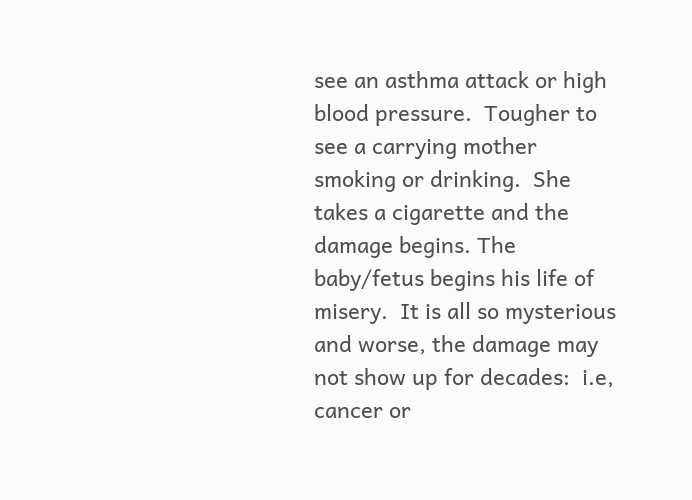see an asthma attack or high blood pressure.  Tougher to see a carrying mother smoking or drinking.  She takes a cigarette and the damage begins. The baby/fetus begins his life of misery.  It is all so mysterious and worse, the damage may not show up for decades:  i.e, cancer or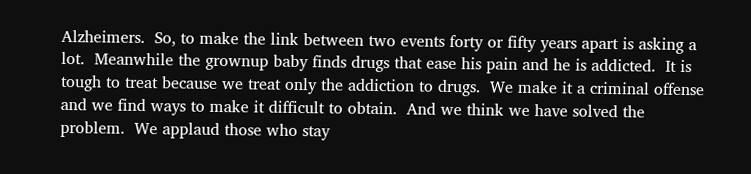Alzheimers.  So, to make the link between two events forty or fifty years apart is asking a lot.  Meanwhile the grownup baby finds drugs that ease his pain and he is addicted.  It is tough to treat because we treat only the addiction to drugs.  We make it a criminal offense and we find ways to make it difficult to obtain.  And we think we have solved the problem.  We applaud those who stay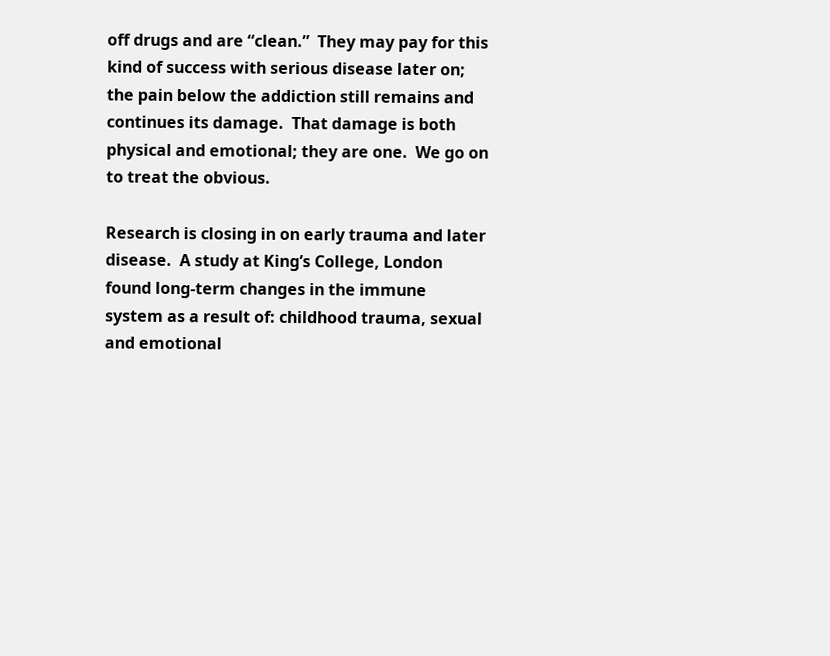off drugs and are “clean.”  They may pay for this kind of success with serious disease later on;  the pain below the addiction still remains and continues its damage.  That damage is both physical and emotional; they are one.  We go on to treat the obvious.

Research is closing in on early trauma and later disease.  A study at King’s College, London found long-term changes in the immune system as a result of: childhood trauma, sexual and emotional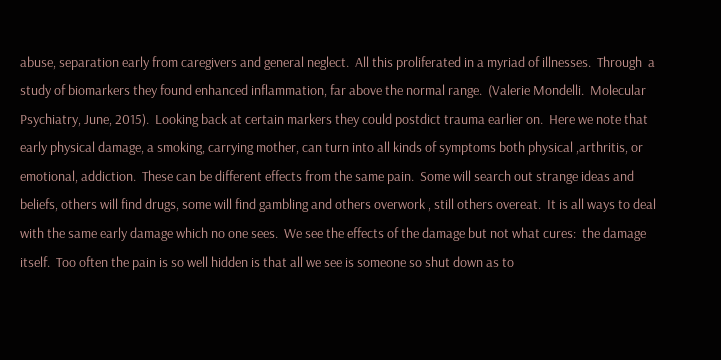abuse, separation early from caregivers and general neglect.  All this proliferated in a myriad of illnesses.  Through  a study of biomarkers they found enhanced inflammation, far above the normal range.  (Valerie Mondelli.  Molecular Psychiatry, June, 2015).  Looking back at certain markers they could postdict trauma earlier on.  Here we note that early physical damage, a smoking, carrying mother, can turn into all kinds of symptoms both physical ,arthritis, or emotional, addiction.  These can be different effects from the same pain.  Some will search out strange ideas and beliefs, others will find drugs, some will find gambling and others overwork , still others overeat.  It is all ways to deal with the same early damage which no one sees.  We see the effects of the damage but not what cures:  the damage itself.  Too often the pain is so well hidden is that all we see is someone so shut down as to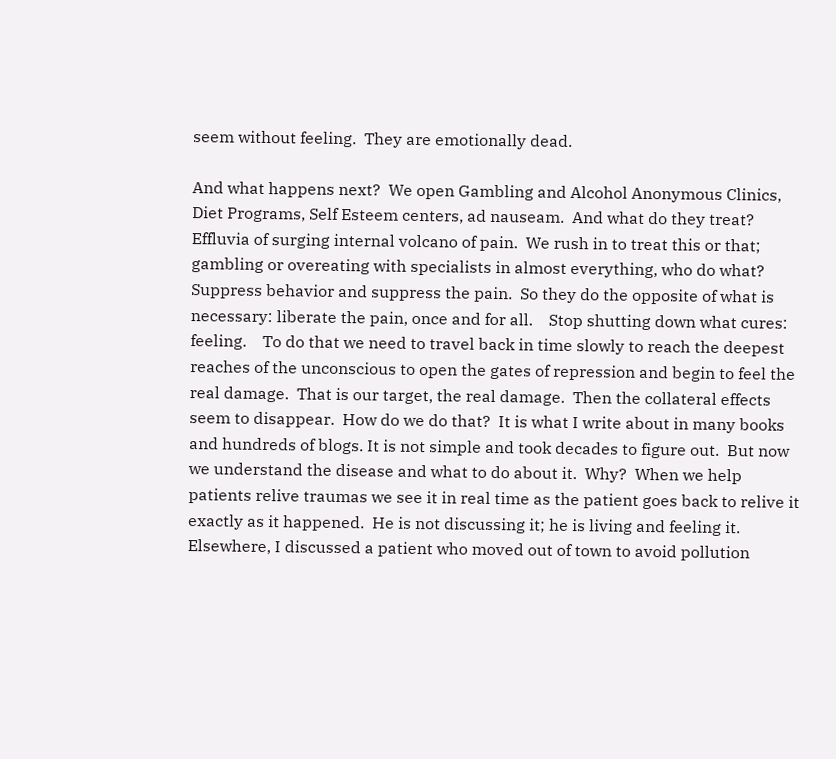seem without feeling.  They are emotionally dead.

And what happens next?  We open Gambling and Alcohol Anonymous Clinics, Diet Programs, Self Esteem centers, ad nauseam.  And what do they treat?  Effluvia of surging internal volcano of pain.  We rush in to treat this or that; gambling or overeating with specialists in almost everything, who do what?  Suppress behavior and suppress the pain.  So they do the opposite of what is necessary: liberate the pain, once and for all.    Stop shutting down what cures:  feeling.    To do that we need to travel back in time slowly to reach the deepest reaches of the unconscious to open the gates of repression and begin to feel the real damage.  That is our target, the real damage.  Then the collateral effects seem to disappear.  How do we do that?  It is what I write about in many books and hundreds of blogs. It is not simple and took decades to figure out.  But now we understand the disease and what to do about it.  Why?  When we help patients relive traumas we see it in real time as the patient goes back to relive it exactly as it happened.  He is not discussing it; he is living and feeling it.  Elsewhere, I discussed a patient who moved out of town to avoid pollution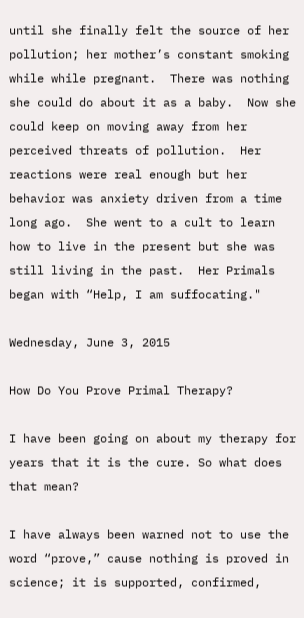until she finally felt the source of her pollution; her mother’s constant smoking while while pregnant.  There was nothing she could do about it as a baby.  Now she could keep on moving away from her perceived threats of pollution.  Her reactions were real enough but her behavior was anxiety driven from a time long ago.  She went to a cult to learn how to live in the present but she was still living in the past.  Her Primals began with “Help, I am suffocating."

Wednesday, June 3, 2015

How Do You Prove Primal Therapy?

I have been going on about my therapy for years that it is the cure. So what does that mean?

I have always been warned not to use the word “prove,” cause nothing is proved in science; it is supported, confirmed,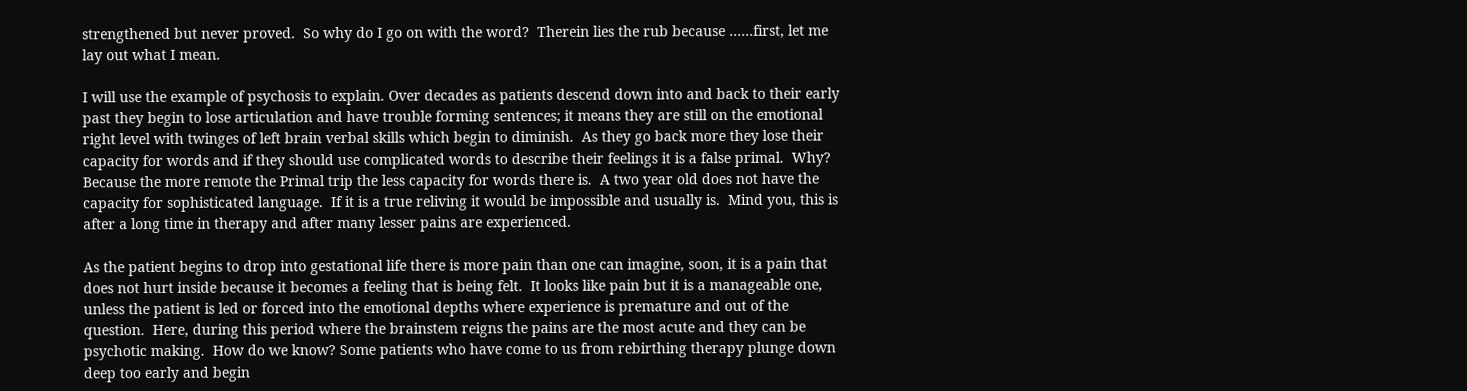strengthened but never proved.  So why do I go on with the word?  Therein lies the rub because ……first, let me lay out what I mean.

I will use the example of psychosis to explain. Over decades as patients descend down into and back to their early past they begin to lose articulation and have trouble forming sentences; it means they are still on the emotional right level with twinges of left brain verbal skills which begin to diminish.  As they go back more they lose their capacity for words and if they should use complicated words to describe their feelings it is a false primal.  Why?  Because the more remote the Primal trip the less capacity for words there is.  A two year old does not have the capacity for sophisticated language.  If it is a true reliving it would be impossible and usually is.  Mind you, this is after a long time in therapy and after many lesser pains are experienced.

As the patient begins to drop into gestational life there is more pain than one can imagine, soon, it is a pain that does not hurt inside because it becomes a feeling that is being felt.  It looks like pain but it is a manageable one, unless the patient is led or forced into the emotional depths where experience is premature and out of the question.  Here, during this period where the brainstem reigns the pains are the most acute and they can be psychotic making.  How do we know? Some patients who have come to us from rebirthing therapy plunge down deep too early and begin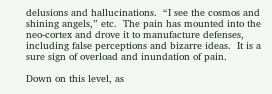delusions and hallucinations.  “I see the cosmos and shining angels,” etc.  The pain has mounted into the neo-cortex and drove it to manufacture defenses, including false perceptions and bizarre ideas.  It is a sure sign of overload and inundation of pain.

Down on this level, as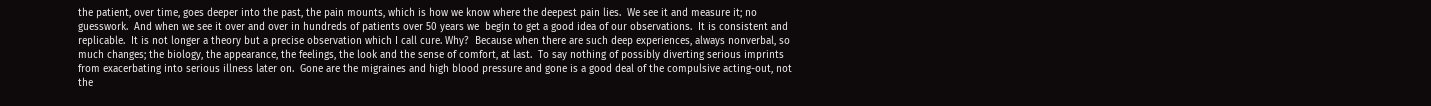the patient, over time, goes deeper into the past, the pain mounts, which is how we know where the deepest pain lies.  We see it and measure it; no guesswork.  And when we see it over and over in hundreds of patients over 50 years we  begin to get a good idea of our observations.  It is consistent and replicable.  It is not longer a theory but a precise observation which I call cure. Why?  Because when there are such deep experiences, always nonverbal, so much changes; the biology, the appearance, the feelings, the look and the sense of comfort, at last.  To say nothing of possibly diverting serious imprints from exacerbating into serious illness later on.  Gone are the migraines and high blood pressure and gone is a good deal of the compulsive acting-out, not the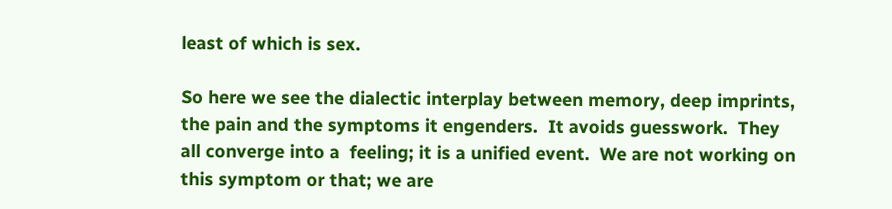least of which is sex.

So here we see the dialectic interplay between memory, deep imprints, the pain and the symptoms it engenders.  It avoids guesswork.  They all converge into a  feeling; it is a unified event.  We are not working on this symptom or that; we are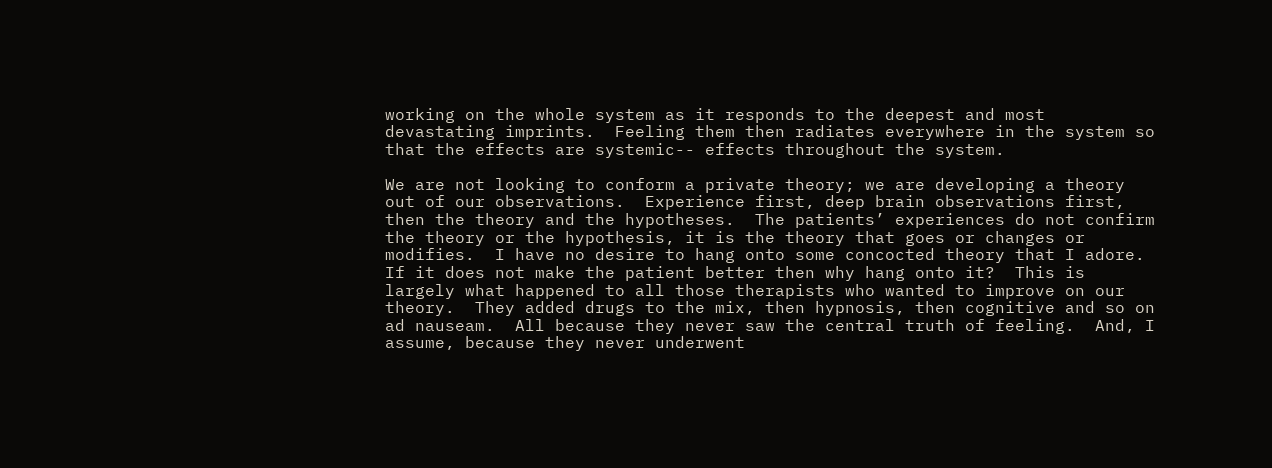working on the whole system as it responds to the deepest and most devastating imprints.  Feeling them then radiates everywhere in the system so that the effects are systemic-- effects throughout the system.

We are not looking to conform a private theory; we are developing a theory out of our observations.  Experience first, deep brain observations first, then the theory and the hypotheses.  The patients’ experiences do not confirm the theory or the hypothesis, it is the theory that goes or changes or modifies.  I have no desire to hang onto some concocted theory that I adore. If it does not make the patient better then why hang onto it?  This is largely what happened to all those therapists who wanted to improve on our theory.  They added drugs to the mix, then hypnosis, then cognitive and so on ad nauseam.  All because they never saw the central truth of feeling.  And, I assume, because they never underwent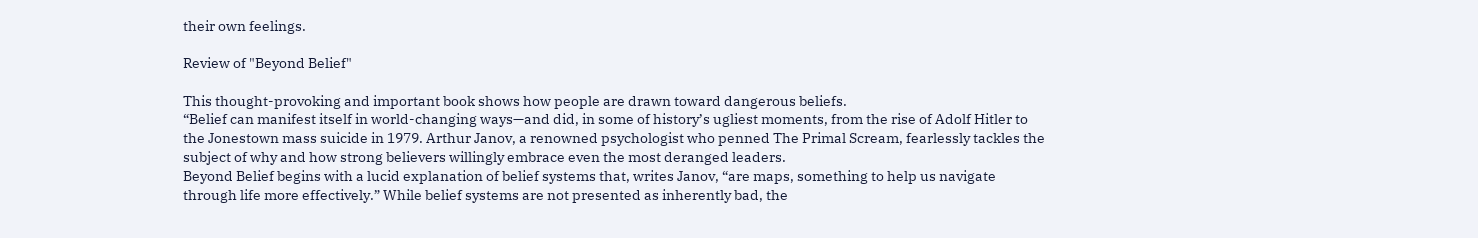their own feelings.

Review of "Beyond Belief"

This thought-provoking and important book shows how people are drawn toward dangerous beliefs.
“Belief can manifest itself in world-changing ways—and did, in some of history’s ugliest moments, from the rise of Adolf Hitler to the Jonestown mass suicide in 1979. Arthur Janov, a renowned psychologist who penned The Primal Scream, fearlessly tackles the subject of why and how strong believers willingly embrace even the most deranged leaders.
Beyond Belief begins with a lucid explanation of belief systems that, writes Janov, “are maps, something to help us navigate through life more effectively.” While belief systems are not presented as inherently bad, the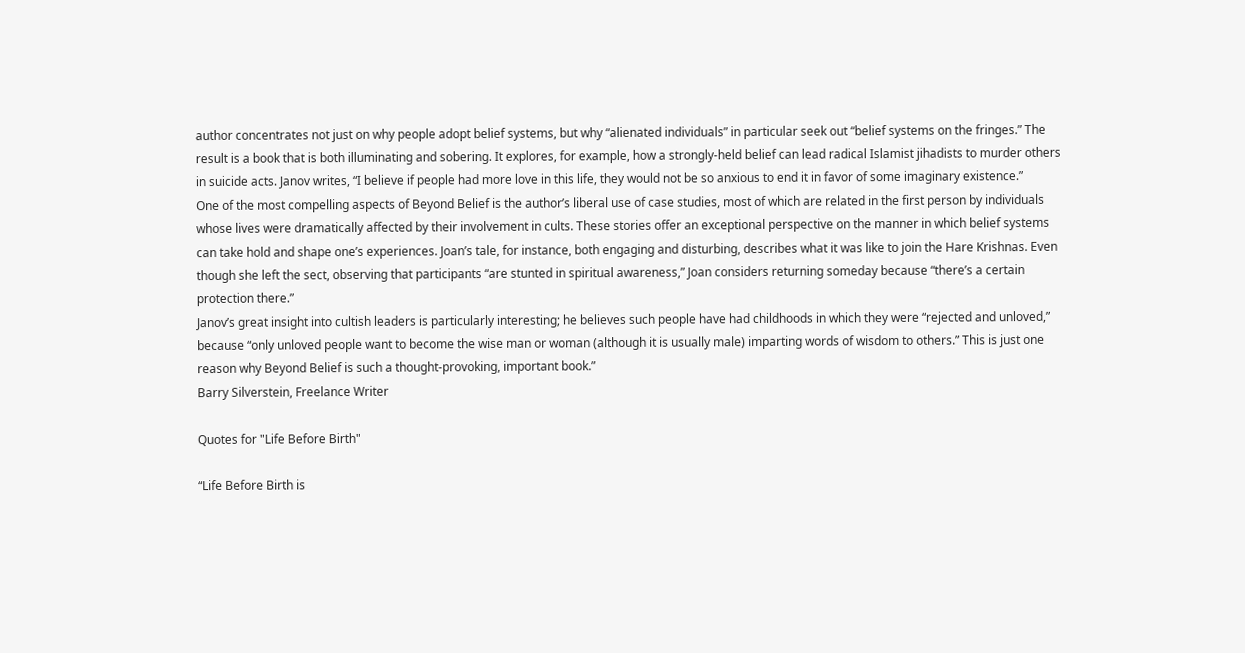author concentrates not just on why people adopt belief systems, but why “alienated individuals” in particular seek out “belief systems on the fringes.” The result is a book that is both illuminating and sobering. It explores, for example, how a strongly-held belief can lead radical Islamist jihadists to murder others in suicide acts. Janov writes, “I believe if people had more love in this life, they would not be so anxious to end it in favor of some imaginary existence.”
One of the most compelling aspects of Beyond Belief is the author’s liberal use of case studies, most of which are related in the first person by individuals whose lives were dramatically affected by their involvement in cults. These stories offer an exceptional perspective on the manner in which belief systems can take hold and shape one’s experiences. Joan’s tale, for instance, both engaging and disturbing, describes what it was like to join the Hare Krishnas. Even though she left the sect, observing that participants “are stunted in spiritual awareness,” Joan considers returning someday because “there’s a certain protection there.”
Janov’s great insight into cultish leaders is particularly interesting; he believes such people have had childhoods in which they were “rejected and unloved,” because “only unloved people want to become the wise man or woman (although it is usually male) imparting words of wisdom to others.” This is just one reason why Beyond Belief is such a thought-provoking, important book.”
Barry Silverstein, Freelance Writer

Quotes for "Life Before Birth"

“Life Before Birth is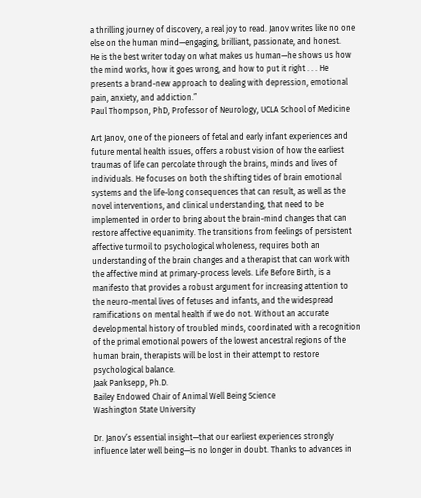a thrilling journey of discovery, a real joy to read. Janov writes like no one else on the human mind—engaging, brilliant, passionate, and honest.
He is the best writer today on what makes us human—he shows us how the mind works, how it goes wrong, and how to put it right . . . He presents a brand-new approach to dealing with depression, emotional pain, anxiety, and addiction.”
Paul Thompson, PhD, Professor of Neurology, UCLA School of Medicine

Art Janov, one of the pioneers of fetal and early infant experiences and future mental health issues, offers a robust vision of how the earliest traumas of life can percolate through the brains, minds and lives of individuals. He focuses on both the shifting tides of brain emotional systems and the life-long consequences that can result, as well as the novel interventions, and clinical understanding, that need to be implemented in order to bring about the brain-mind changes that can restore affective equanimity. The transitions from feelings of persistent affective turmoil to psychological wholeness, requires both an understanding of the brain changes and a therapist that can work with the affective mind at primary-process levels. Life Before Birth, is a manifesto that provides a robust argument for increasing attention to the neuro-mental lives of fetuses and infants, and the widespread ramifications on mental health if we do not. Without an accurate developmental history of troubled minds, coordinated with a recognition of the primal emotional powers of the lowest ancestral regions of the human brain, therapists will be lost in their attempt to restore psychological balance.
Jaak Panksepp, Ph.D.
Bailey Endowed Chair of Animal Well Being Science
Washington State University

Dr. Janov’s essential insight—that our earliest experiences strongly influence later well being—is no longer in doubt. Thanks to advances in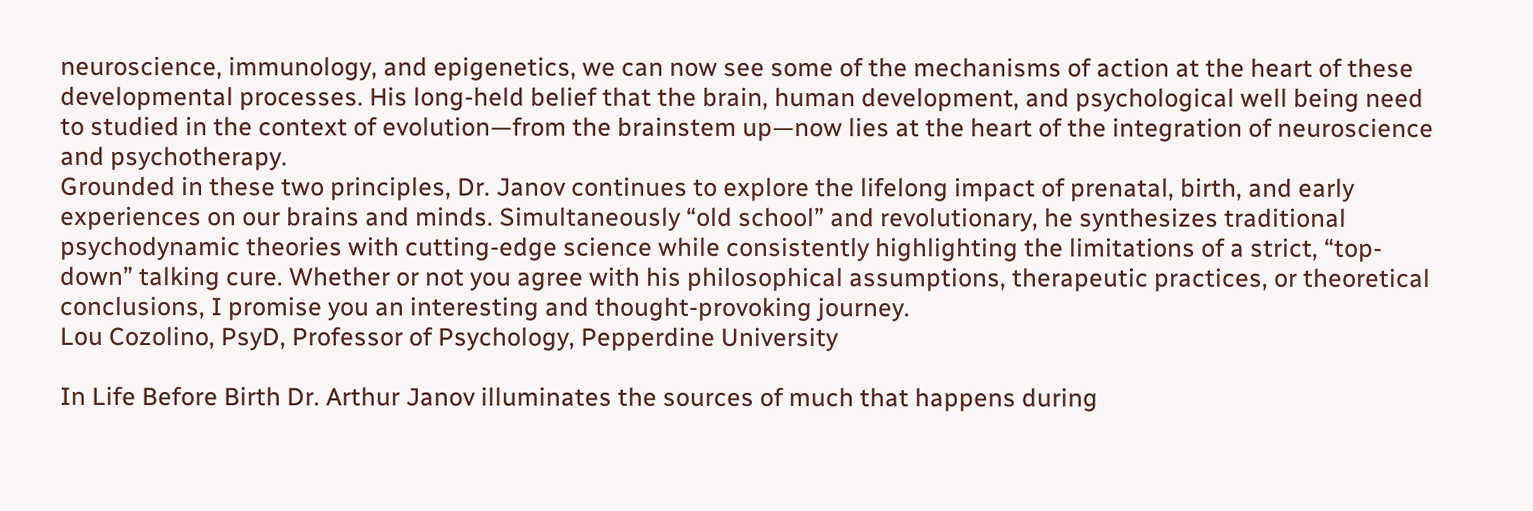neuroscience, immunology, and epigenetics, we can now see some of the mechanisms of action at the heart of these developmental processes. His long-held belief that the brain, human development, and psychological well being need to studied in the context of evolution—from the brainstem up—now lies at the heart of the integration of neuroscience and psychotherapy.
Grounded in these two principles, Dr. Janov continues to explore the lifelong impact of prenatal, birth, and early experiences on our brains and minds. Simultaneously “old school” and revolutionary, he synthesizes traditional psychodynamic theories with cutting-edge science while consistently highlighting the limitations of a strict, “top-down” talking cure. Whether or not you agree with his philosophical assumptions, therapeutic practices, or theoretical conclusions, I promise you an interesting and thought-provoking journey.
Lou Cozolino, PsyD, Professor of Psychology, Pepperdine University

In Life Before Birth Dr. Arthur Janov illuminates the sources of much that happens during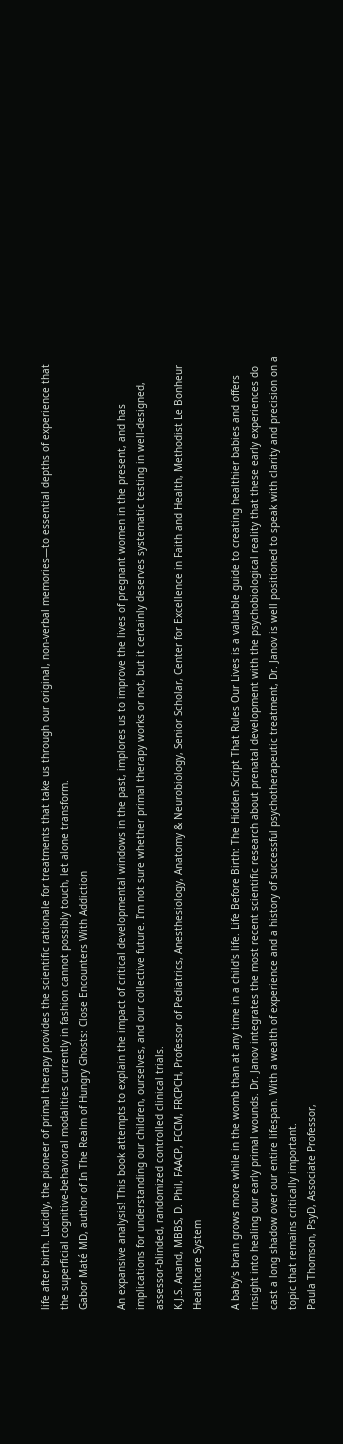life after birth. Lucidly, the pioneer of primal therapy provides the scientific rationale for treatments that take us through our original, non-verbal memories—to essential depths of experience that the superficial cognitive-behavioral modalities currently in fashion cannot possibly touch, let alone transform.
Gabor Maté MD, author of In The Realm of Hungry Ghosts: Close Encounters With Addiction

An expansive analysis! This book attempts to explain the impact of critical developmental windows in the past, implores us to improve the lives of pregnant women in the present, and has implications for understanding our children, ourselves, and our collective future. I’m not sure whether primal therapy works or not, but it certainly deserves systematic testing in well-designed, assessor-blinded, randomized controlled clinical trials.
K.J.S. Anand, MBBS, D. Phil, FAACP, FCCM, FRCPCH, Professor of Pediatrics, Anesthesiology, Anatomy & Neurobiology, Senior Scholar, Center for Excellence in Faith and Health, Methodist Le Bonheur Healthcare System

A baby's brain grows more while in the womb than at any time in a child's life. Life Before Birth: The Hidden Script That Rules Our Lives is a valuable guide to creating healthier babies and offers insight into healing our early primal wounds. Dr. Janov integrates the most recent scientific research about prenatal development with the psychobiological reality that these early experiences do cast a long shadow over our entire lifespan. With a wealth of experience and a history of successful psychotherapeutic treatment, Dr. Janov is well positioned to speak with clarity and precision on a topic that remains critically important.
Paula Thomson, PsyD, Associate Professor,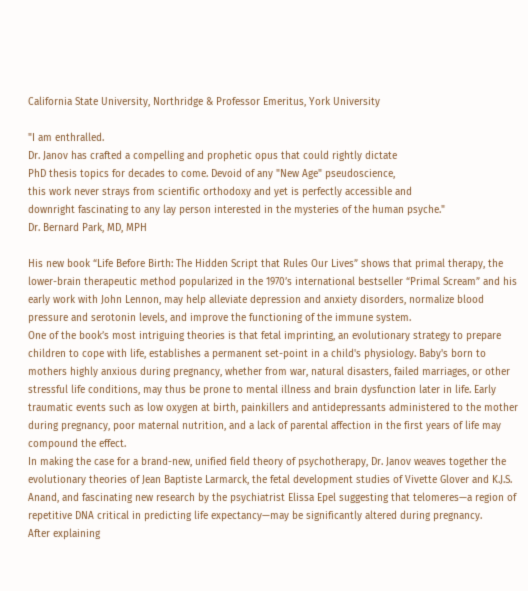California State University, Northridge & Professor Emeritus, York University

"I am enthralled.
Dr. Janov has crafted a compelling and prophetic opus that could rightly dictate
PhD thesis topics for decades to come. Devoid of any "New Age" pseudoscience,
this work never strays from scientific orthodoxy and yet is perfectly accessible and
downright fascinating to any lay person interested in the mysteries of the human psyche."
Dr. Bernard Park, MD, MPH

His new book “Life Before Birth: The Hidden Script that Rules Our Lives” shows that primal therapy, the lower-brain therapeutic method popularized in the 1970’s international bestseller “Primal Scream” and his early work with John Lennon, may help alleviate depression and anxiety disorders, normalize blood pressure and serotonin levels, and improve the functioning of the immune system.
One of the book’s most intriguing theories is that fetal imprinting, an evolutionary strategy to prepare children to cope with life, establishes a permanent set-point in a child's physiology. Baby's born to mothers highly anxious during pregnancy, whether from war, natural disasters, failed marriages, or other stressful life conditions, may thus be prone to mental illness and brain dysfunction later in life. Early traumatic events such as low oxygen at birth, painkillers and antidepressants administered to the mother during pregnancy, poor maternal nutrition, and a lack of parental affection in the first years of life may compound the effect.
In making the case for a brand-new, unified field theory of psychotherapy, Dr. Janov weaves together the evolutionary theories of Jean Baptiste Larmarck, the fetal development studies of Vivette Glover and K.J.S. Anand, and fascinating new research by the psychiatrist Elissa Epel suggesting that telomeres—a region of repetitive DNA critical in predicting life expectancy—may be significantly altered during pregnancy.
After explaining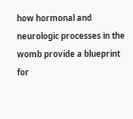how hormonal and neurologic processes in the womb provide a blueprint for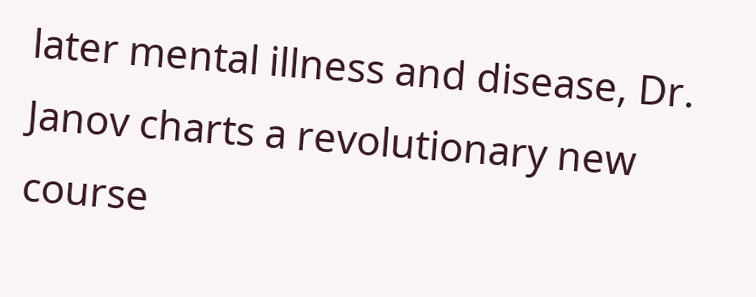later mental illness and disease, Dr. Janov charts a revolutionary new course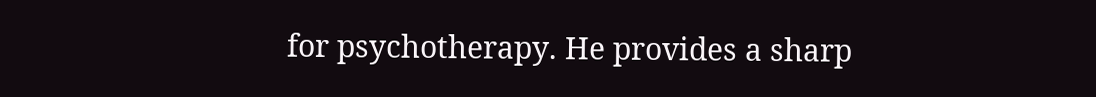for psychotherapy. He provides a sharp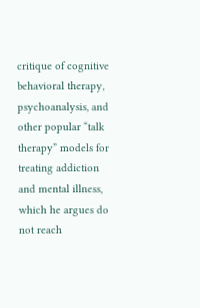critique of cognitive behavioral therapy, psychoanalysis, and other popular “talk therapy” models for treating addiction and mental illness, which he argues do not reach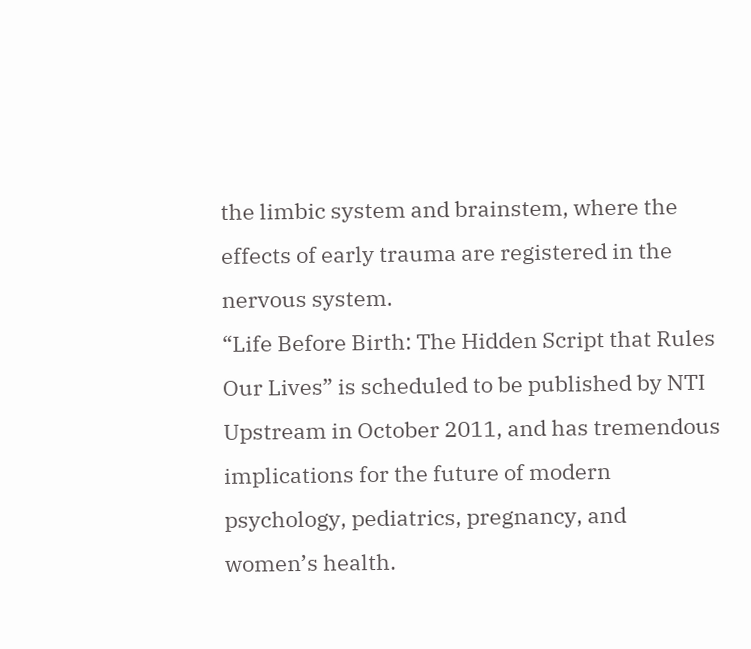the limbic system and brainstem, where the effects of early trauma are registered in the nervous system.
“Life Before Birth: The Hidden Script that Rules Our Lives” is scheduled to be published by NTI Upstream in October 2011, and has tremendous implications for the future of modern psychology, pediatrics, pregnancy, and women’s health.